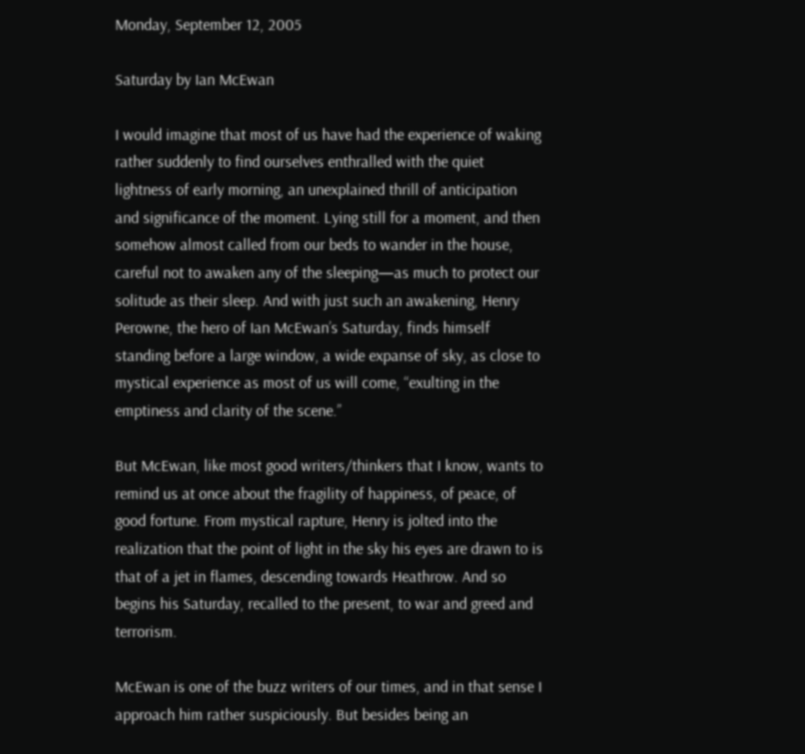Monday, September 12, 2005

Saturday by Ian McEwan

I would imagine that most of us have had the experience of waking rather suddenly to find ourselves enthralled with the quiet lightness of early morning, an unexplained thrill of anticipation and significance of the moment. Lying still for a moment, and then somehow almost called from our beds to wander in the house, careful not to awaken any of the sleeping—as much to protect our solitude as their sleep. And with just such an awakening, Henry Perowne, the hero of Ian McEwan’s Saturday, finds himself standing before a large window, a wide expanse of sky, as close to mystical experience as most of us will come, “exulting in the emptiness and clarity of the scene.”

But McEwan, like most good writers/thinkers that I know, wants to remind us at once about the fragility of happiness, of peace, of good fortune. From mystical rapture, Henry is jolted into the realization that the point of light in the sky his eyes are drawn to is that of a jet in flames, descending towards Heathrow. And so begins his Saturday, recalled to the present, to war and greed and terrorism.

McEwan is one of the buzz writers of our times, and in that sense I approach him rather suspiciously. But besides being an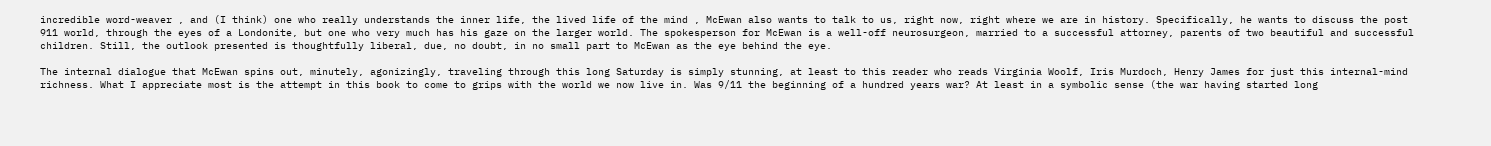incredible word-weaver , and (I think) one who really understands the inner life, the lived life of the mind , McEwan also wants to talk to us, right now, right where we are in history. Specifically, he wants to discuss the post 911 world, through the eyes of a Londonite, but one who very much has his gaze on the larger world. The spokesperson for McEwan is a well-off neurosurgeon, married to a successful attorney, parents of two beautiful and successful children. Still, the outlook presented is thoughtfully liberal, due, no doubt, in no small part to McEwan as the eye behind the eye.

The internal dialogue that McEwan spins out, minutely, agonizingly, traveling through this long Saturday is simply stunning, at least to this reader who reads Virginia Woolf, Iris Murdoch, Henry James for just this internal-mind richness. What I appreciate most is the attempt in this book to come to grips with the world we now live in. Was 9/11 the beginning of a hundred years war? At least in a symbolic sense (the war having started long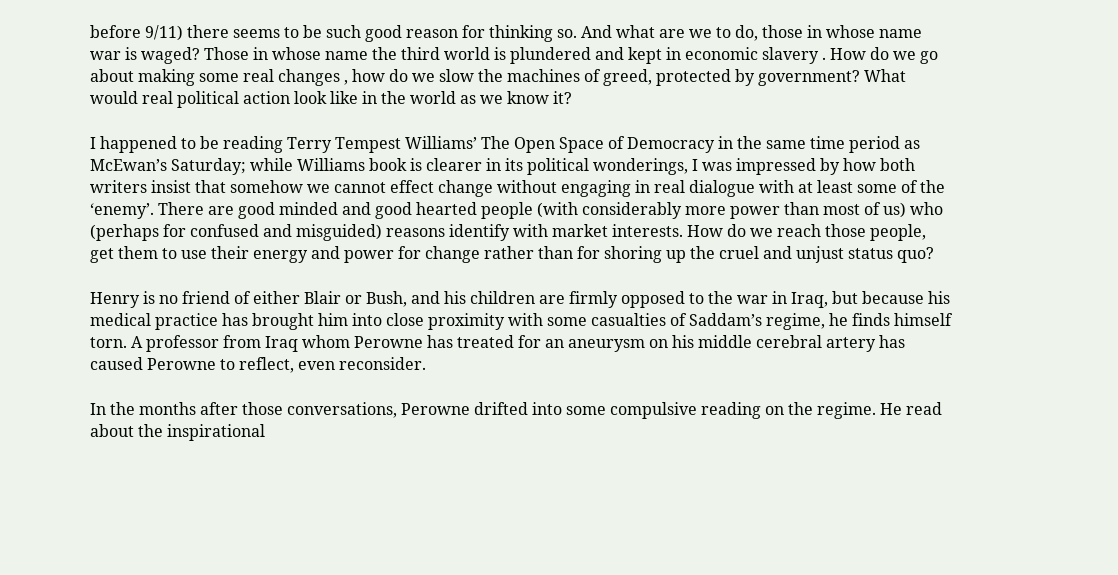before 9/11) there seems to be such good reason for thinking so. And what are we to do, those in whose name war is waged? Those in whose name the third world is plundered and kept in economic slavery . How do we go about making some real changes , how do we slow the machines of greed, protected by government? What would real political action look like in the world as we know it?

I happened to be reading Terry Tempest Williams’ The Open Space of Democracy in the same time period as McEwan’s Saturday; while Williams book is clearer in its political wonderings, I was impressed by how both writers insist that somehow we cannot effect change without engaging in real dialogue with at least some of the ‘enemy’. There are good minded and good hearted people (with considerably more power than most of us) who (perhaps for confused and misguided) reasons identify with market interests. How do we reach those people, get them to use their energy and power for change rather than for shoring up the cruel and unjust status quo?

Henry is no friend of either Blair or Bush, and his children are firmly opposed to the war in Iraq, but because his medical practice has brought him into close proximity with some casualties of Saddam’s regime, he finds himself torn. A professor from Iraq whom Perowne has treated for an aneurysm on his middle cerebral artery has caused Perowne to reflect, even reconsider.

In the months after those conversations, Perowne drifted into some compulsive reading on the regime. He read about the inspirational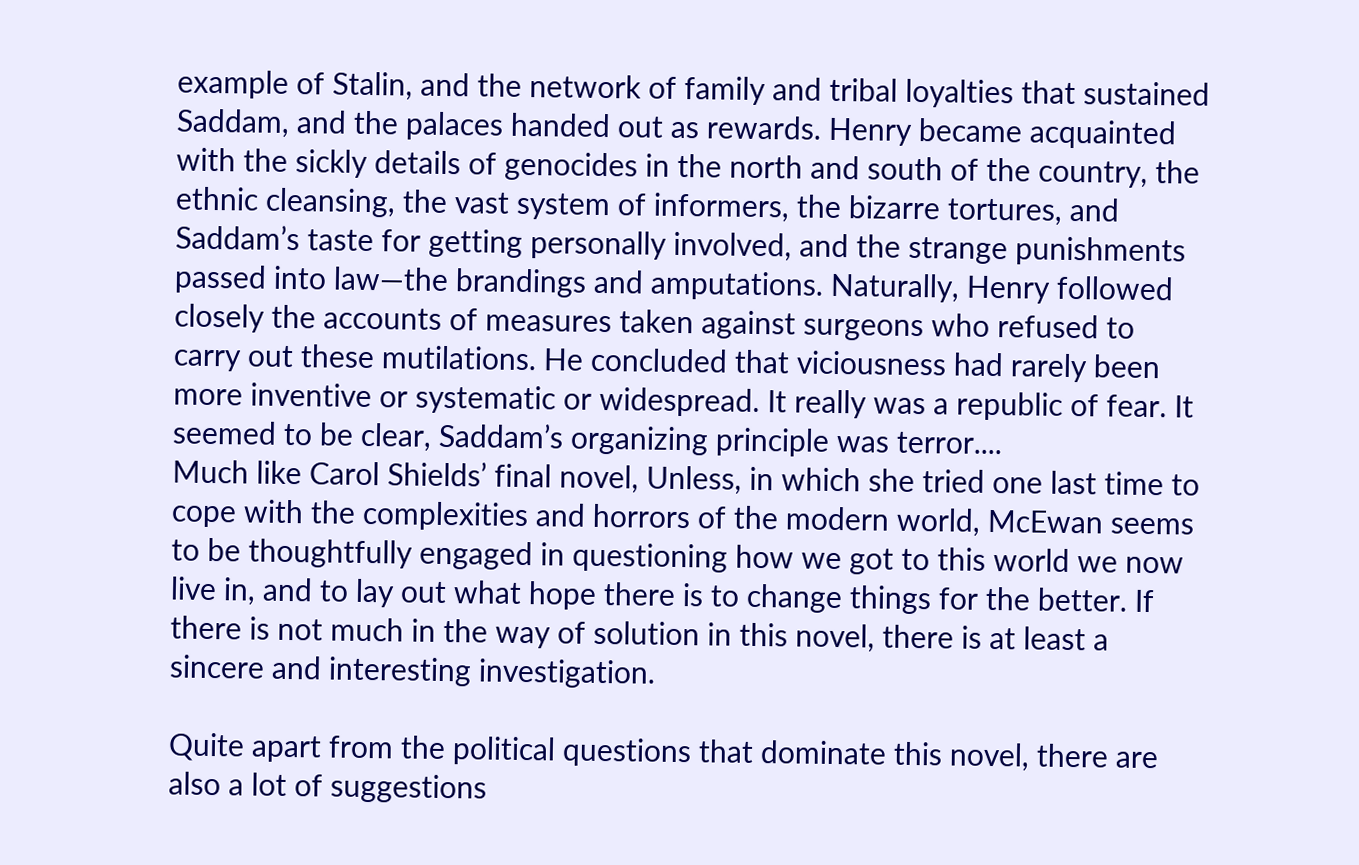example of Stalin, and the network of family and tribal loyalties that sustained Saddam, and the palaces handed out as rewards. Henry became acquainted with the sickly details of genocides in the north and south of the country, the ethnic cleansing, the vast system of informers, the bizarre tortures, and Saddam’s taste for getting personally involved, and the strange punishments passed into law—the brandings and amputations. Naturally, Henry followed closely the accounts of measures taken against surgeons who refused to carry out these mutilations. He concluded that viciousness had rarely been more inventive or systematic or widespread. It really was a republic of fear. It seemed to be clear, Saddam’s organizing principle was terror....
Much like Carol Shields’ final novel, Unless, in which she tried one last time to cope with the complexities and horrors of the modern world, McEwan seems to be thoughtfully engaged in questioning how we got to this world we now live in, and to lay out what hope there is to change things for the better. If there is not much in the way of solution in this novel, there is at least a sincere and interesting investigation.

Quite apart from the political questions that dominate this novel, there are also a lot of suggestions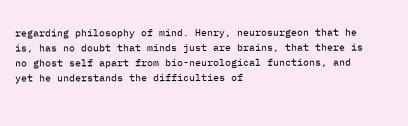regarding philosophy of mind. Henry, neurosurgeon that he is, has no doubt that minds just are brains, that there is no ghost self apart from bio-neurological functions, and yet he understands the difficulties of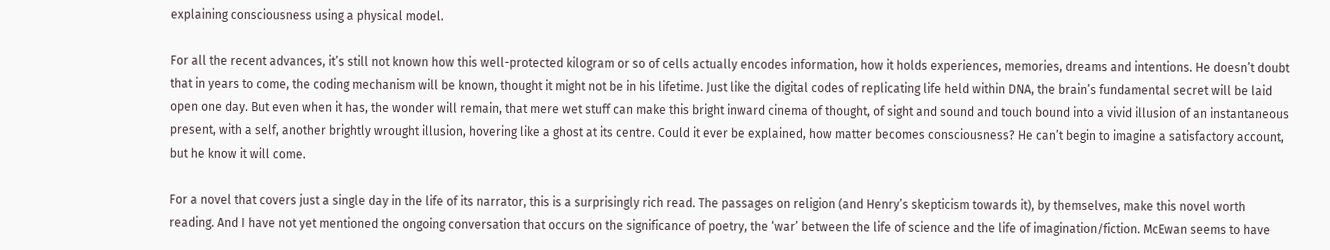explaining consciousness using a physical model.

For all the recent advances, it’s still not known how this well-protected kilogram or so of cells actually encodes information, how it holds experiences, memories, dreams and intentions. He doesn’t doubt that in years to come, the coding mechanism will be known, thought it might not be in his lifetime. Just like the digital codes of replicating life held within DNA, the brain’s fundamental secret will be laid open one day. But even when it has, the wonder will remain, that mere wet stuff can make this bright inward cinema of thought, of sight and sound and touch bound into a vivid illusion of an instantaneous present, with a self, another brightly wrought illusion, hovering like a ghost at its centre. Could it ever be explained, how matter becomes consciousness? He can’t begin to imagine a satisfactory account, but he know it will come.

For a novel that covers just a single day in the life of its narrator, this is a surprisingly rich read. The passages on religion (and Henry’s skepticism towards it), by themselves, make this novel worth reading. And I have not yet mentioned the ongoing conversation that occurs on the significance of poetry, the ‘war’ between the life of science and the life of imagination/fiction. McEwan seems to have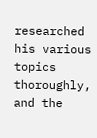researched his various topics thoroughly, and the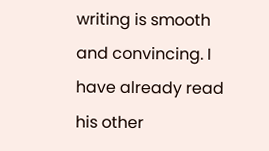writing is smooth and convincing. I have already read his other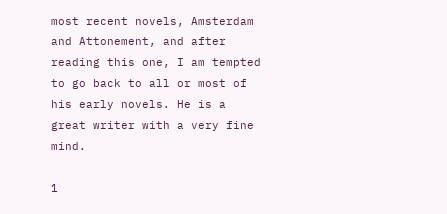most recent novels, Amsterdam and Attonement, and after reading this one, I am tempted to go back to all or most of his early novels. He is a great writer with a very fine mind.

1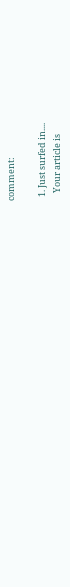comment:

  1. Just surfed in....
    Your article is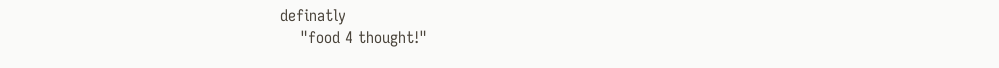definatly
    "food 4 thought!"